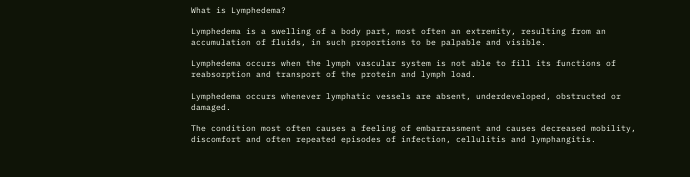What is Lymphedema?

Lymphedema is a swelling of a body part, most often an extremity, resulting from an accumulation of fluids, in such proportions to be palpable and visible.

Lymphedema occurs when the lymph vascular system is not able to fill its functions of reabsorption and transport of the protein and lymph load.

Lymphedema occurs whenever lymphatic vessels are absent, underdeveloped, obstructed or damaged.

The condition most often causes a feeling of embarrassment and causes decreased mobility, discomfort and often repeated episodes of infection, cellulitis and lymphangitis.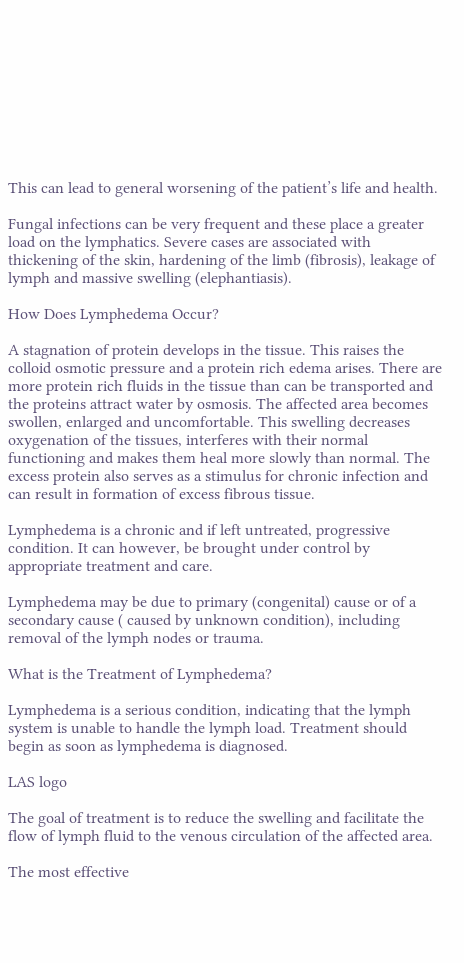This can lead to general worsening of the patient’s life and health.

Fungal infections can be very frequent and these place a greater load on the lymphatics. Severe cases are associated with thickening of the skin, hardening of the limb (fibrosis), leakage of lymph and massive swelling (elephantiasis).

How Does Lymphedema Occur?

A stagnation of protein develops in the tissue. This raises the colloid osmotic pressure and a protein rich edema arises. There are more protein rich fluids in the tissue than can be transported and the proteins attract water by osmosis. The affected area becomes swollen, enlarged and uncomfortable. This swelling decreases oxygenation of the tissues, interferes with their normal functioning and makes them heal more slowly than normal. The excess protein also serves as a stimulus for chronic infection and can result in formation of excess fibrous tissue.

Lymphedema is a chronic and if left untreated, progressive condition. It can however, be brought under control by appropriate treatment and care.

Lymphedema may be due to primary (congenital) cause or of a secondary cause ( caused by unknown condition), including removal of the lymph nodes or trauma.

What is the Treatment of Lymphedema?

Lymphedema is a serious condition, indicating that the lymph system is unable to handle the lymph load. Treatment should begin as soon as lymphedema is diagnosed.

LAS logo

The goal of treatment is to reduce the swelling and facilitate the flow of lymph fluid to the venous circulation of the affected area.

The most effective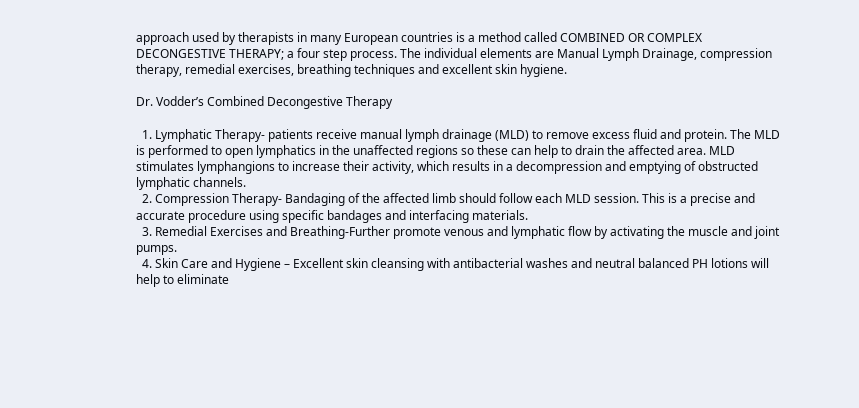approach used by therapists in many European countries is a method called COMBINED OR COMPLEX DECONGESTIVE THERAPY; a four step process. The individual elements are Manual Lymph Drainage, compression therapy, remedial exercises, breathing techniques and excellent skin hygiene.

Dr. Vodder’s Combined Decongestive Therapy

  1. Lymphatic Therapy- patients receive manual lymph drainage (MLD) to remove excess fluid and protein. The MLD is performed to open lymphatics in the unaffected regions so these can help to drain the affected area. MLD stimulates lymphangions to increase their activity, which results in a decompression and emptying of obstructed lymphatic channels.
  2. Compression Therapy- Bandaging of the affected limb should follow each MLD session. This is a precise and accurate procedure using specific bandages and interfacing materials.
  3. Remedial Exercises and Breathing-Further promote venous and lymphatic flow by activating the muscle and joint pumps.
  4. Skin Care and Hygiene – Excellent skin cleansing with antibacterial washes and neutral balanced PH lotions will help to eliminate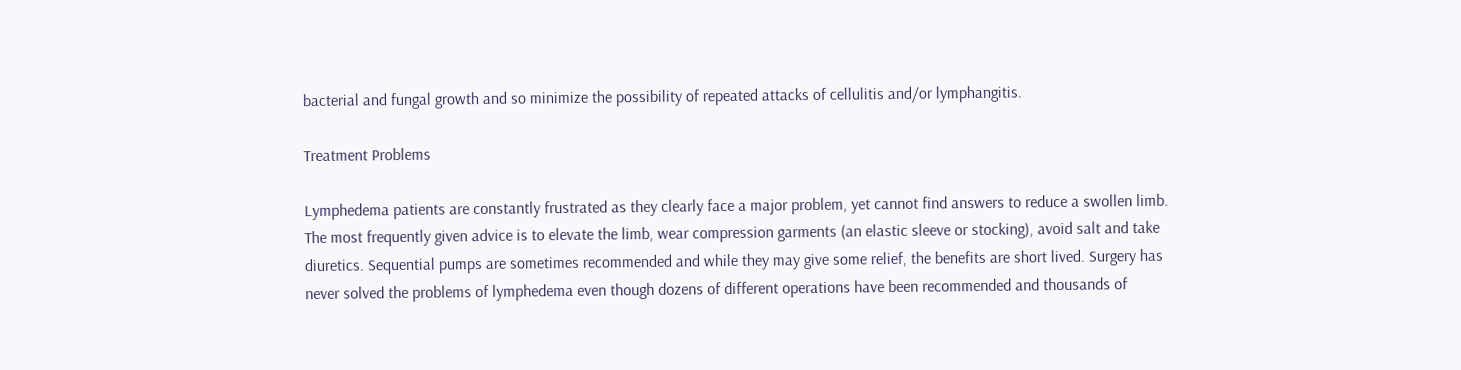bacterial and fungal growth and so minimize the possibility of repeated attacks of cellulitis and/or lymphangitis.

Treatment Problems

Lymphedema patients are constantly frustrated as they clearly face a major problem, yet cannot find answers to reduce a swollen limb. The most frequently given advice is to elevate the limb, wear compression garments (an elastic sleeve or stocking), avoid salt and take diuretics. Sequential pumps are sometimes recommended and while they may give some relief, the benefits are short lived. Surgery has never solved the problems of lymphedema even though dozens of different operations have been recommended and thousands of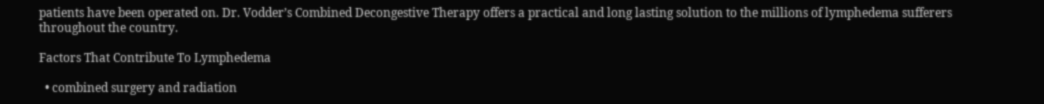patients have been operated on. Dr. Vodder’s Combined Decongestive Therapy offers a practical and long lasting solution to the millions of lymphedema sufferers throughout the country.

Factors That Contribute To Lymphedema

  • combined surgery and radiation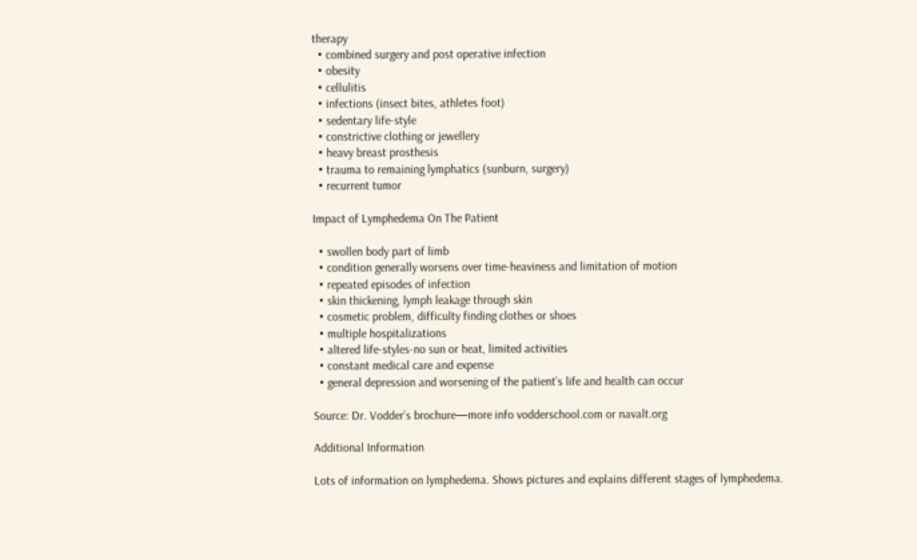therapy
  • combined surgery and post operative infection
  • obesity
  • cellulitis
  • infections (insect bites, athletes foot)
  • sedentary life-style
  • constrictive clothing or jewellery
  • heavy breast prosthesis
  • trauma to remaining lymphatics (sunburn, surgery)
  • recurrent tumor

Impact of Lymphedema On The Patient

  • swollen body part of limb
  • condition generally worsens over time-heaviness and limitation of motion
  • repeated episodes of infection
  • skin thickening, lymph leakage through skin
  • cosmetic problem, difficulty finding clothes or shoes
  • multiple hospitalizations
  • altered life-styles-no sun or heat, limited activities
  • constant medical care and expense
  • general depression and worsening of the patient’s life and health can occur

Source: Dr. Vodder’s brochure—more info vodderschool.com or navalt.org

Additional Information

Lots of information on lymphedema. Shows pictures and explains different stages of lymphedema.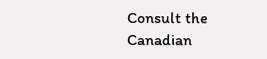Consult the Canadian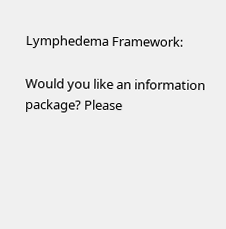Lymphedema Framework:

Would you like an information package? Please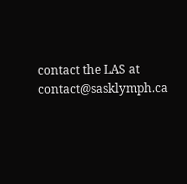contact the LAS at contact@sasklymph.ca